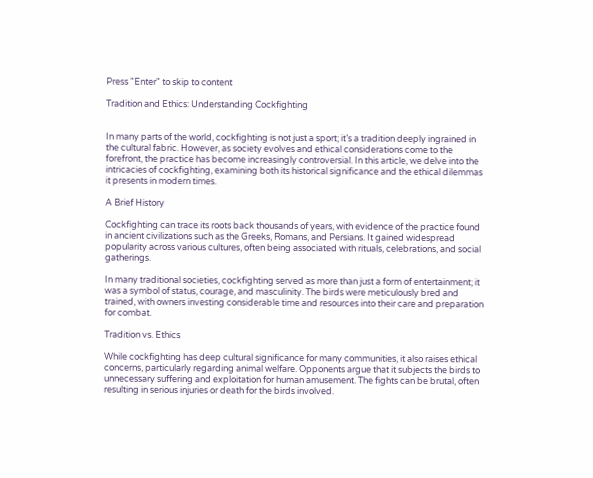Press "Enter" to skip to content

Tradition and Ethics: Understanding Cockfighting


In many parts of the world, cockfighting is not just a sport; it’s a tradition deeply ingrained in the cultural fabric. However, as society evolves and ethical considerations come to the forefront, the practice has become increasingly controversial. In this article, we delve into the intricacies of cockfighting, examining both its historical significance and the ethical dilemmas it presents in modern times.

A Brief History

Cockfighting can trace its roots back thousands of years, with evidence of the practice found in ancient civilizations such as the Greeks, Romans, and Persians. It gained widespread popularity across various cultures, often being associated with rituals, celebrations, and social gatherings.

In many traditional societies, cockfighting served as more than just a form of entertainment; it was a symbol of status, courage, and masculinity. The birds were meticulously bred and trained, with owners investing considerable time and resources into their care and preparation for combat.

Tradition vs. Ethics

While cockfighting has deep cultural significance for many communities, it also raises ethical concerns, particularly regarding animal welfare. Opponents argue that it subjects the birds to unnecessary suffering and exploitation for human amusement. The fights can be brutal, often resulting in serious injuries or death for the birds involved.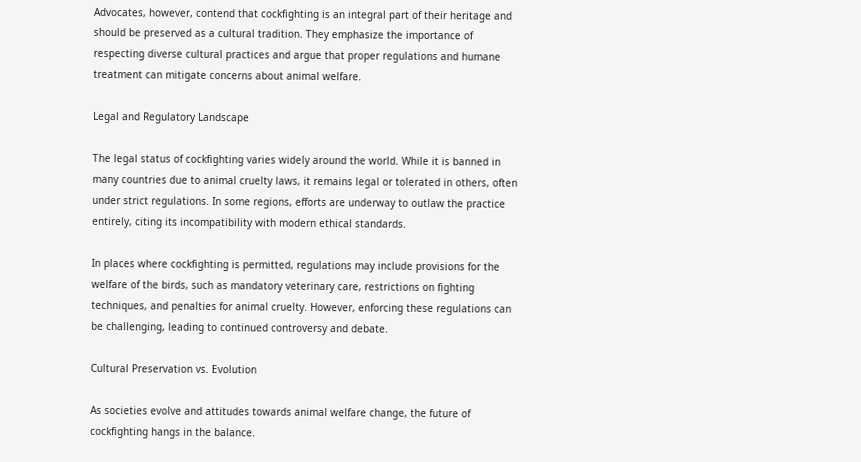Advocates, however, contend that cockfighting is an integral part of their heritage and should be preserved as a cultural tradition. They emphasize the importance of respecting diverse cultural practices and argue that proper regulations and humane treatment can mitigate concerns about animal welfare.

Legal and Regulatory Landscape

The legal status of cockfighting varies widely around the world. While it is banned in many countries due to animal cruelty laws, it remains legal or tolerated in others, often under strict regulations. In some regions, efforts are underway to outlaw the practice entirely, citing its incompatibility with modern ethical standards.

In places where cockfighting is permitted, regulations may include provisions for the welfare of the birds, such as mandatory veterinary care, restrictions on fighting techniques, and penalties for animal cruelty. However, enforcing these regulations can be challenging, leading to continued controversy and debate.

Cultural Preservation vs. Evolution

As societies evolve and attitudes towards animal welfare change, the future of cockfighting hangs in the balance.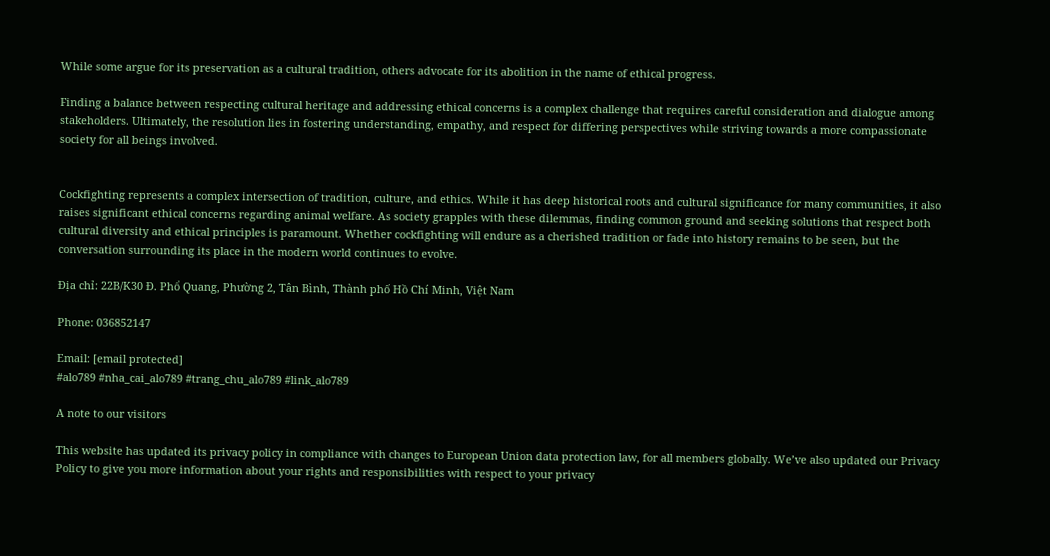While some argue for its preservation as a cultural tradition, others advocate for its abolition in the name of ethical progress.

Finding a balance between respecting cultural heritage and addressing ethical concerns is a complex challenge that requires careful consideration and dialogue among stakeholders. Ultimately, the resolution lies in fostering understanding, empathy, and respect for differing perspectives while striving towards a more compassionate society for all beings involved.


Cockfighting represents a complex intersection of tradition, culture, and ethics. While it has deep historical roots and cultural significance for many communities, it also raises significant ethical concerns regarding animal welfare. As society grapples with these dilemmas, finding common ground and seeking solutions that respect both cultural diversity and ethical principles is paramount. Whether cockfighting will endure as a cherished tradition or fade into history remains to be seen, but the conversation surrounding its place in the modern world continues to evolve.

Địa chỉ: 22B/K30 Đ. Phổ Quang, Phường 2, Tân Bình, Thành phố Hồ Chí Minh, Việt Nam

Phone: 036852147

Email: [email protected]
#alo789 #nha_cai_alo789 #trang_chu_alo789 #link_alo789

A note to our visitors

This website has updated its privacy policy in compliance with changes to European Union data protection law, for all members globally. We’ve also updated our Privacy Policy to give you more information about your rights and responsibilities with respect to your privacy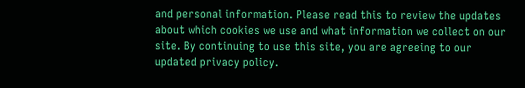and personal information. Please read this to review the updates about which cookies we use and what information we collect on our site. By continuing to use this site, you are agreeing to our updated privacy policy.